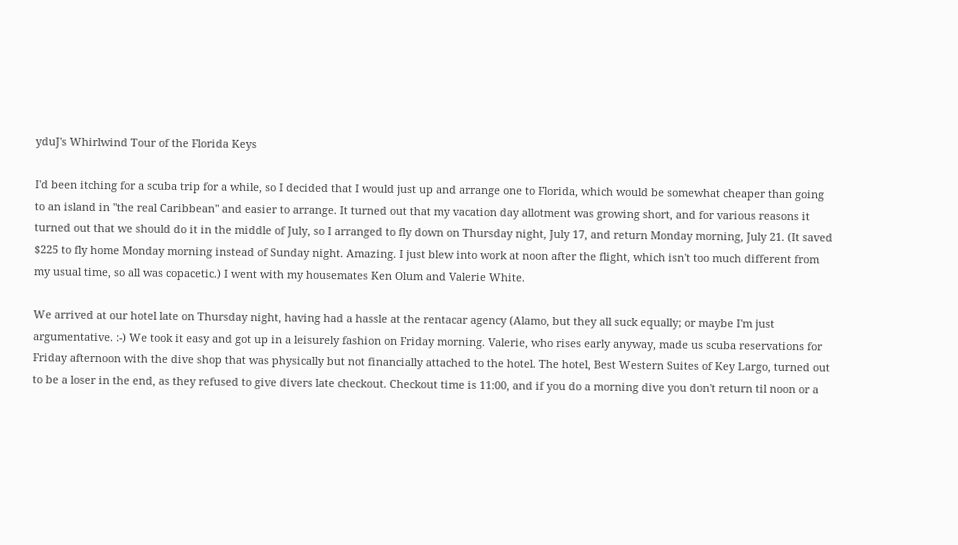yduJ's Whirlwind Tour of the Florida Keys

I'd been itching for a scuba trip for a while, so I decided that I would just up and arrange one to Florida, which would be somewhat cheaper than going to an island in "the real Caribbean" and easier to arrange. It turned out that my vacation day allotment was growing short, and for various reasons it turned out that we should do it in the middle of July, so I arranged to fly down on Thursday night, July 17, and return Monday morning, July 21. (It saved $225 to fly home Monday morning instead of Sunday night. Amazing. I just blew into work at noon after the flight, which isn't too much different from my usual time, so all was copacetic.) I went with my housemates Ken Olum and Valerie White.

We arrived at our hotel late on Thursday night, having had a hassle at the rentacar agency (Alamo, but they all suck equally; or maybe I'm just argumentative. :-) We took it easy and got up in a leisurely fashion on Friday morning. Valerie, who rises early anyway, made us scuba reservations for Friday afternoon with the dive shop that was physically but not financially attached to the hotel. The hotel, Best Western Suites of Key Largo, turned out to be a loser in the end, as they refused to give divers late checkout. Checkout time is 11:00, and if you do a morning dive you don't return til noon or a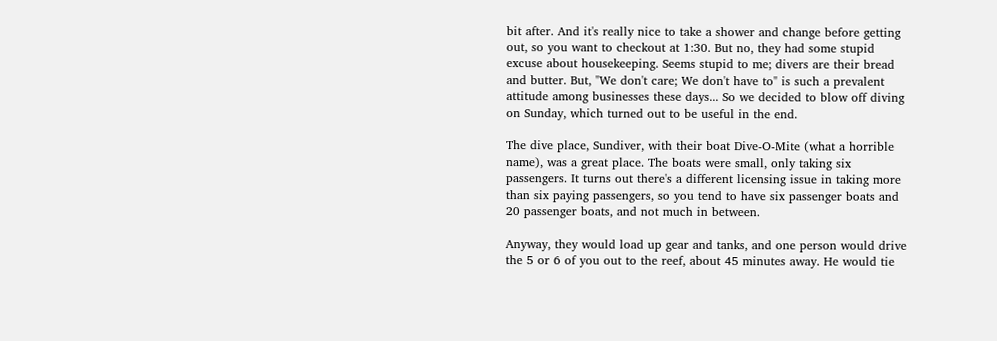bit after. And it's really nice to take a shower and change before getting out, so you want to checkout at 1:30. But no, they had some stupid excuse about housekeeping. Seems stupid to me; divers are their bread and butter. But, "We don't care; We don't have to" is such a prevalent attitude among businesses these days... So we decided to blow off diving on Sunday, which turned out to be useful in the end.

The dive place, Sundiver, with their boat Dive-O-Mite (what a horrible name), was a great place. The boats were small, only taking six passengers. It turns out there's a different licensing issue in taking more than six paying passengers, so you tend to have six passenger boats and 20 passenger boats, and not much in between.

Anyway, they would load up gear and tanks, and one person would drive the 5 or 6 of you out to the reef, about 45 minutes away. He would tie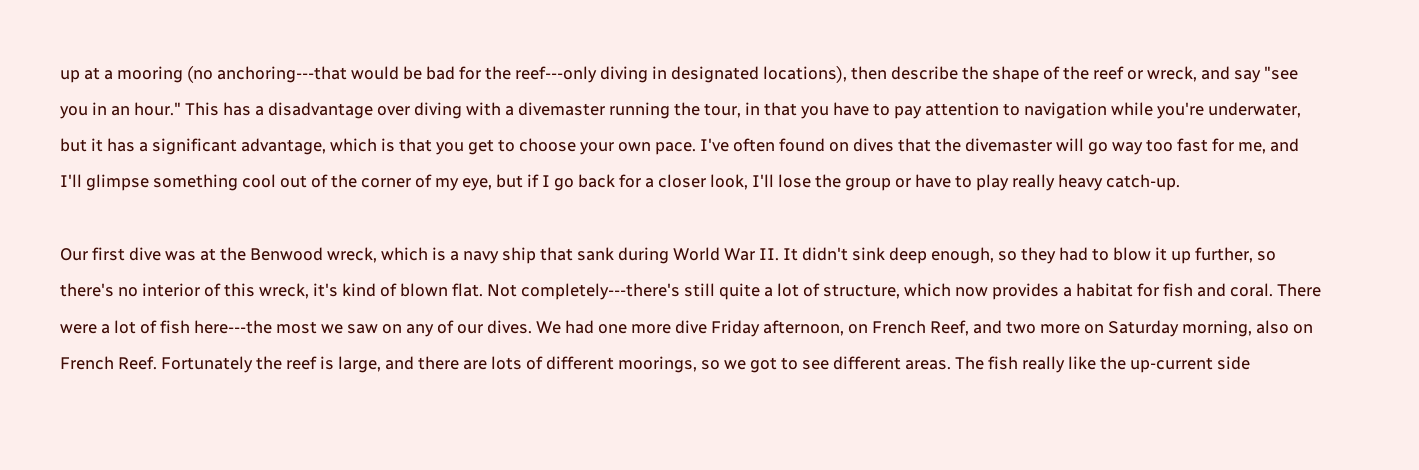up at a mooring (no anchoring---that would be bad for the reef---only diving in designated locations), then describe the shape of the reef or wreck, and say "see you in an hour." This has a disadvantage over diving with a divemaster running the tour, in that you have to pay attention to navigation while you're underwater, but it has a significant advantage, which is that you get to choose your own pace. I've often found on dives that the divemaster will go way too fast for me, and I'll glimpse something cool out of the corner of my eye, but if I go back for a closer look, I'll lose the group or have to play really heavy catch-up.

Our first dive was at the Benwood wreck, which is a navy ship that sank during World War II. It didn't sink deep enough, so they had to blow it up further, so there's no interior of this wreck, it's kind of blown flat. Not completely---there's still quite a lot of structure, which now provides a habitat for fish and coral. There were a lot of fish here---the most we saw on any of our dives. We had one more dive Friday afternoon, on French Reef, and two more on Saturday morning, also on French Reef. Fortunately the reef is large, and there are lots of different moorings, so we got to see different areas. The fish really like the up-current side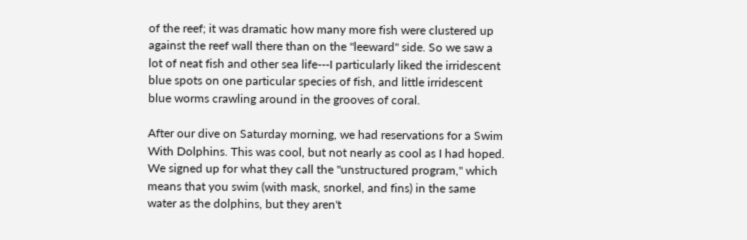of the reef; it was dramatic how many more fish were clustered up against the reef wall there than on the "leeward" side. So we saw a lot of neat fish and other sea life---I particularly liked the irridescent blue spots on one particular species of fish, and little irridescent blue worms crawling around in the grooves of coral.

After our dive on Saturday morning, we had reservations for a Swim With Dolphins. This was cool, but not nearly as cool as I had hoped. We signed up for what they call the "unstructured program," which means that you swim (with mask, snorkel, and fins) in the same water as the dolphins, but they aren't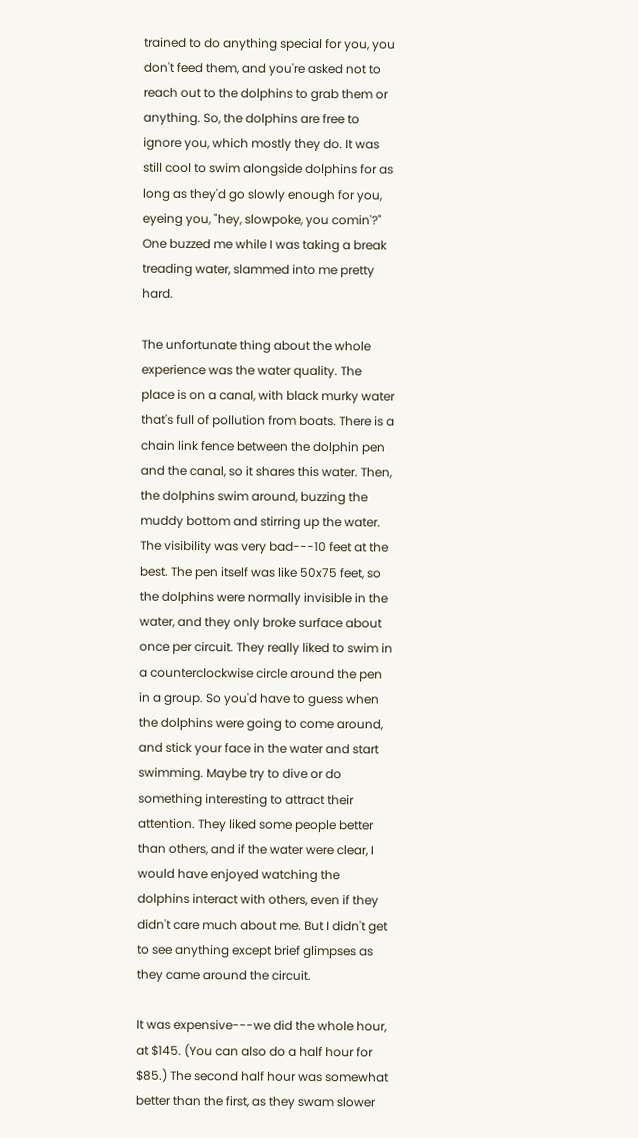trained to do anything special for you, you don't feed them, and you're asked not to reach out to the dolphins to grab them or anything. So, the dolphins are free to ignore you, which mostly they do. It was still cool to swim alongside dolphins for as long as they'd go slowly enough for you, eyeing you, "hey, slowpoke, you comin'?" One buzzed me while I was taking a break treading water, slammed into me pretty hard.

The unfortunate thing about the whole experience was the water quality. The place is on a canal, with black murky water that's full of pollution from boats. There is a chain link fence between the dolphin pen and the canal, so it shares this water. Then, the dolphins swim around, buzzing the muddy bottom and stirring up the water. The visibility was very bad---10 feet at the best. The pen itself was like 50x75 feet, so the dolphins were normally invisible in the water, and they only broke surface about once per circuit. They really liked to swim in a counterclockwise circle around the pen in a group. So you'd have to guess when the dolphins were going to come around, and stick your face in the water and start swimming. Maybe try to dive or do something interesting to attract their attention. They liked some people better than others, and if the water were clear, I would have enjoyed watching the dolphins interact with others, even if they didn't care much about me. But I didn't get to see anything except brief glimpses as they came around the circuit.

It was expensive---we did the whole hour, at $145. (You can also do a half hour for $85.) The second half hour was somewhat better than the first, as they swam slower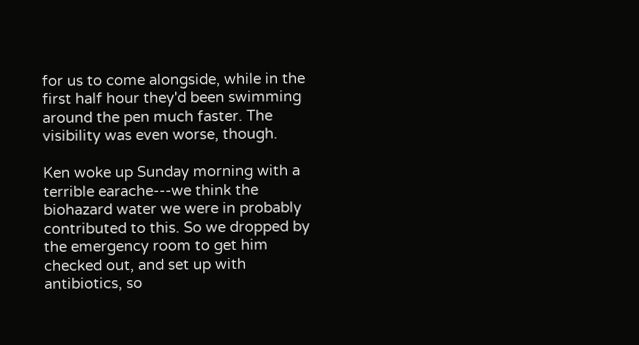for us to come alongside, while in the first half hour they'd been swimming around the pen much faster. The visibility was even worse, though.

Ken woke up Sunday morning with a terrible earache---we think the biohazard water we were in probably contributed to this. So we dropped by the emergency room to get him checked out, and set up with antibiotics, so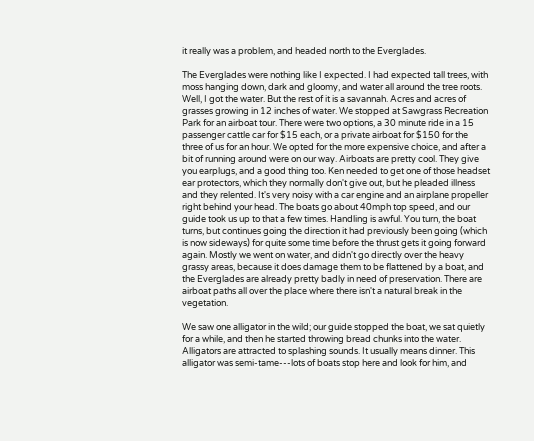it really was a problem, and headed north to the Everglades.

The Everglades were nothing like I expected. I had expected tall trees, with moss hanging down, dark and gloomy, and water all around the tree roots. Well, I got the water. But the rest of it is a savannah. Acres and acres of grasses growing in 12 inches of water. We stopped at Sawgrass Recreation Park for an airboat tour. There were two options, a 30 minute ride in a 15 passenger cattle car for $15 each, or a private airboat for $150 for the three of us for an hour. We opted for the more expensive choice, and after a bit of running around were on our way. Airboats are pretty cool. They give you earplugs, and a good thing too. Ken needed to get one of those headset ear protectors, which they normally don't give out, but he pleaded illness and they relented. It's very noisy with a car engine and an airplane propeller right behind your head. The boats go about 40mph top speed, and our guide took us up to that a few times. Handling is awful. You turn, the boat turns, but continues going the direction it had previously been going (which is now sideways) for quite some time before the thrust gets it going forward again. Mostly we went on water, and didn't go directly over the heavy grassy areas, because it does damage them to be flattened by a boat, and the Everglades are already pretty badly in need of preservation. There are airboat paths all over the place where there isn't a natural break in the vegetation.

We saw one alligator in the wild; our guide stopped the boat, we sat quietly for a while, and then he started throwing bread chunks into the water. Alligators are attracted to splashing sounds. It usually means dinner. This alligator was semi-tame---lots of boats stop here and look for him, and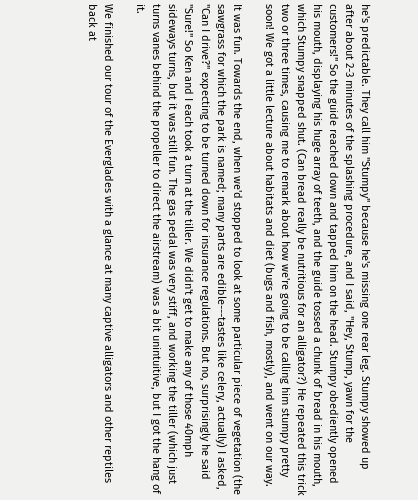he's predictable. They call him "Stumpy" because he's missing one rear leg. Stumpy showed up after about 2-3 minutes of the splashing procedure, and I said, "Hey, Stump, yawn for the customers!" So the guide reached down and tapped him on the head. Stumpy obediently opened his mouth, displaying his huge array of teeth, and the guide tossed a chunk of bread in his mouth, which Stumpy snapped shut. (Can bread really be nutritious for an alligator?) He repeated this trick two or three times, causing me to remark about how we're going to be calling him stumpy pretty soon! We got a little lecture about habitats and diet (bugs and fish, mostly), and went on our way.

It was fun. Towards the end, when we'd stopped to look at some particular piece of vegetation (the sawgrass for which the park is named; many parts are edible---tastes like celery, actually) I asked, "Can I drive?" expecting to be turned down for insurance regulations. But no, surprisingly he said "Sure!" So Ken and I each took a turn at the tiller. We didn't get to make any of those 40mph sideways turns, but it was still fun. The gas pedal was very stiff, and working the tiller (which just turns vanes behind the propeller to direct the airstream) was a bit unintuitive, but I got the hang of it.

We finished our tour of the Everglades with a glance at many captive alligators and other reptiles back at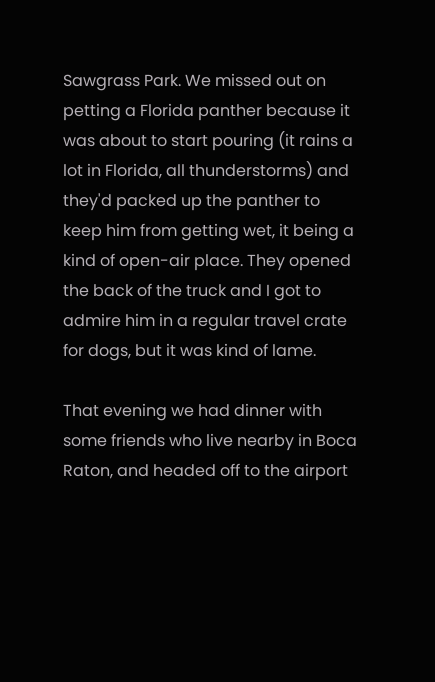Sawgrass Park. We missed out on petting a Florida panther because it was about to start pouring (it rains a lot in Florida, all thunderstorms) and they'd packed up the panther to keep him from getting wet, it being a kind of open-air place. They opened the back of the truck and I got to admire him in a regular travel crate for dogs, but it was kind of lame.

That evening we had dinner with some friends who live nearby in Boca Raton, and headed off to the airport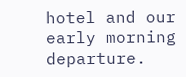hotel and our early morning departure.